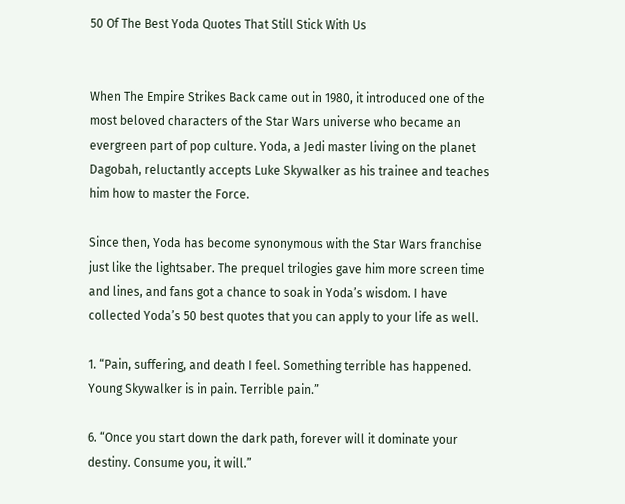50 Of The Best Yoda Quotes That Still Stick With Us


When The Empire Strikes Back came out in 1980, it introduced one of the most beloved characters of the Star Wars universe who became an evergreen part of pop culture. Yoda, a Jedi master living on the planet Dagobah, reluctantly accepts Luke Skywalker as his trainee and teaches him how to master the Force.

Since then, Yoda has become synonymous with the Star Wars franchise just like the lightsaber. The prequel trilogies gave him more screen time and lines, and fans got a chance to soak in Yoda’s wisdom. I have collected Yoda’s 50 best quotes that you can apply to your life as well.

1. “Pain, suffering, and death I feel. Something terrible has happened. Young Skywalker is in pain. Terrible pain.”

6. “Once you start down the dark path, forever will it dominate your destiny. Consume you, it will.”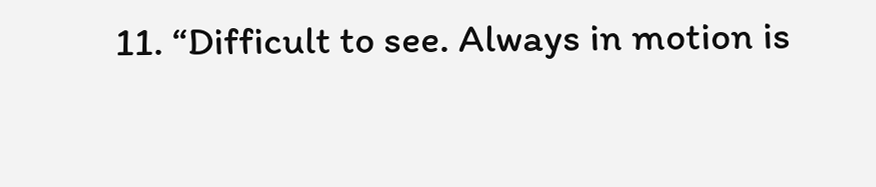11. “Difficult to see. Always in motion is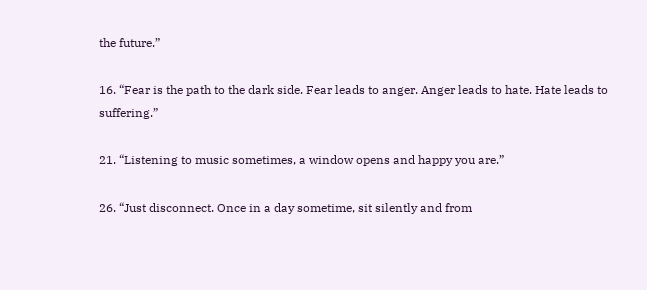the future.”

16. “Fear is the path to the dark side. Fear leads to anger. Anger leads to hate. Hate leads to suffering.”

21. “Listening to music sometimes, a window opens and happy you are.”

26. “Just disconnect. Once in a day sometime, sit silently and from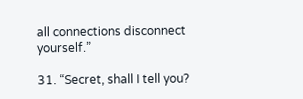all connections disconnect yourself.”

31. “Secret, shall I tell you?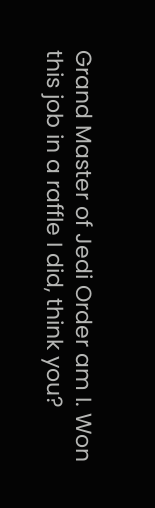Grand Master of Jedi Order am I. Won this job in a raffle I did, think you?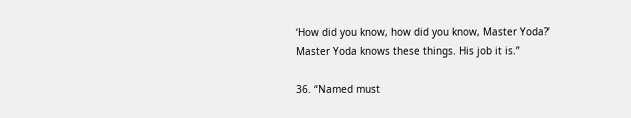‘How did you know, how did you know, Master Yoda?’ Master Yoda knows these things. His job it is.”

36. “Named must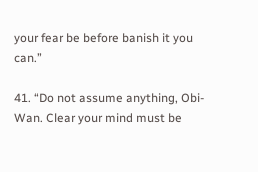your fear be before banish it you can.”

41. “Do not assume anything, Obi-Wan. Clear your mind must be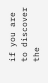if you are to discover the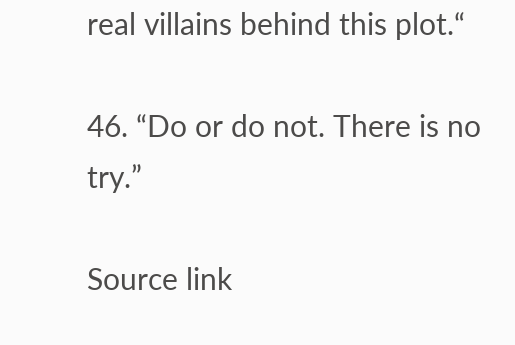real villains behind this plot.“

46. “Do or do not. There is no try.”

Source link